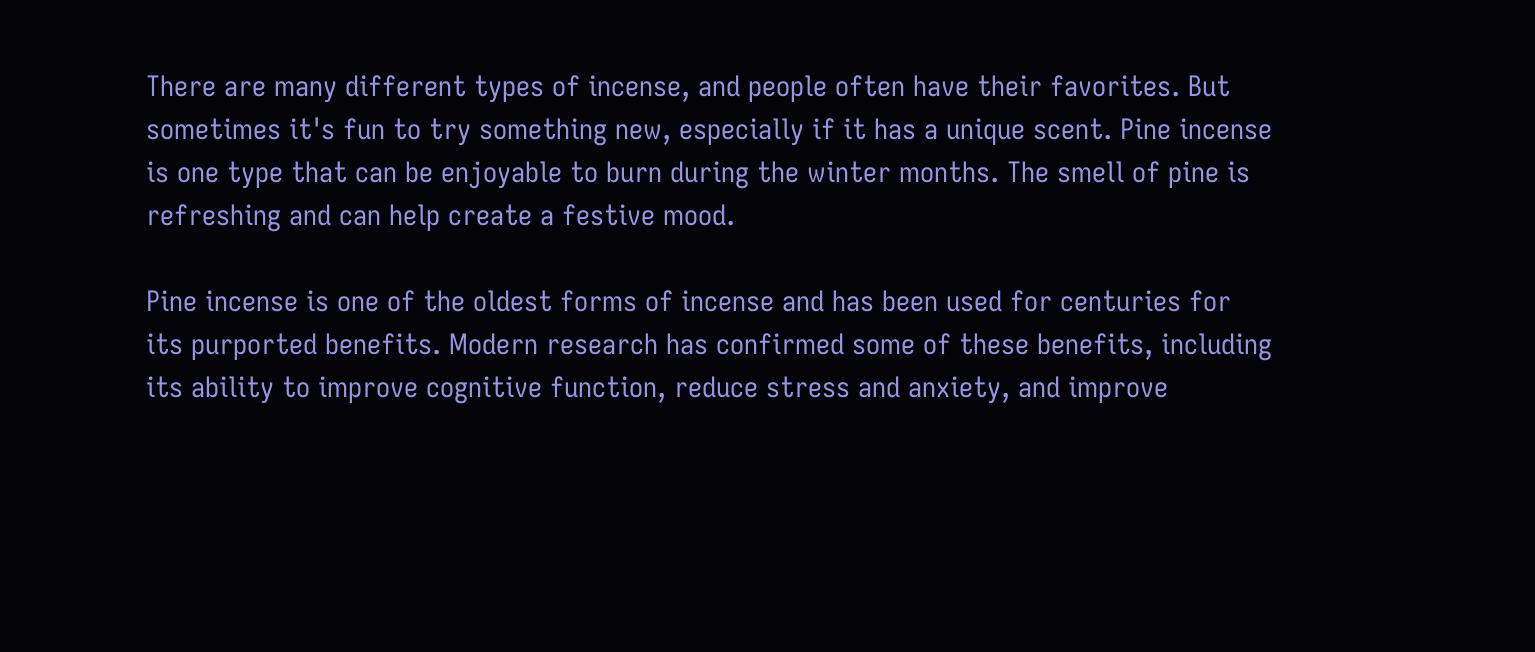There are many different types of incense, and people often have their favorites. But sometimes it's fun to try something new, especially if it has a unique scent. Pine incense is one type that can be enjoyable to burn during the winter months. The smell of pine is refreshing and can help create a festive mood.

Pine incense is one of the oldest forms of incense and has been used for centuries for its purported benefits. Modern research has confirmed some of these benefits, including its ability to improve cognitive function, reduce stress and anxiety, and improve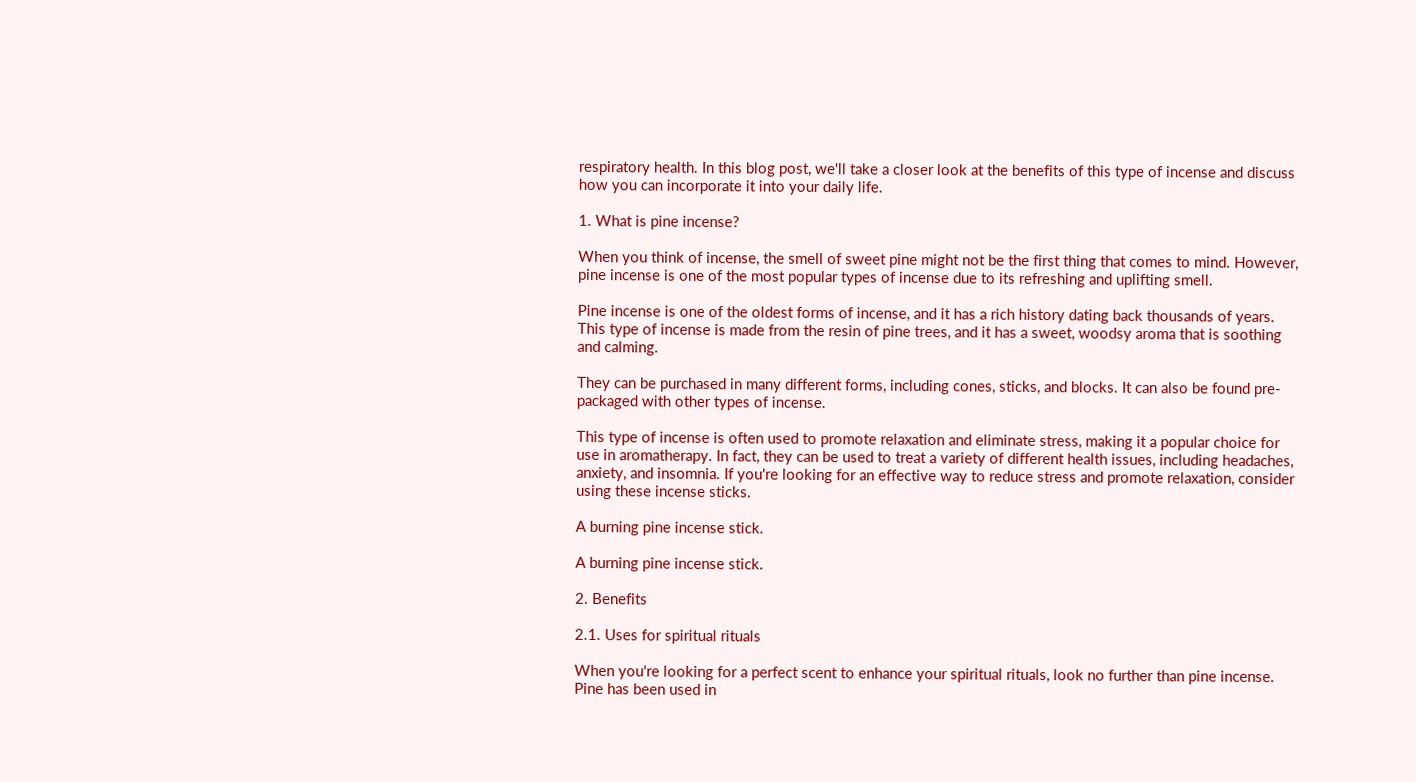respiratory health. In this blog post, we'll take a closer look at the benefits of this type of incense and discuss how you can incorporate it into your daily life.

1. What is pine incense?

When you think of incense, the smell of sweet pine might not be the first thing that comes to mind. However, pine incense is one of the most popular types of incense due to its refreshing and uplifting smell.

Pine incense is one of the oldest forms of incense, and it has a rich history dating back thousands of years. This type of incense is made from the resin of pine trees, and it has a sweet, woodsy aroma that is soothing and calming.

They can be purchased in many different forms, including cones, sticks, and blocks. It can also be found pre-packaged with other types of incense.

This type of incense is often used to promote relaxation and eliminate stress, making it a popular choice for use in aromatherapy. In fact, they can be used to treat a variety of different health issues, including headaches, anxiety, and insomnia. If you're looking for an effective way to reduce stress and promote relaxation, consider using these incense sticks.

A burning pine incense stick.

A burning pine incense stick.

2. Benefits

2.1. Uses for spiritual rituals

When you're looking for a perfect scent to enhance your spiritual rituals, look no further than pine incense. Pine has been used in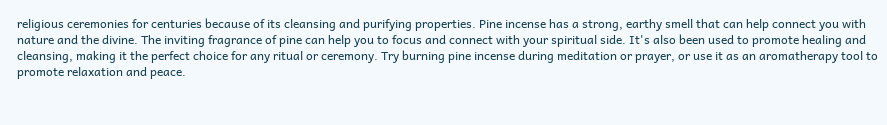religious ceremonies for centuries because of its cleansing and purifying properties. Pine incense has a strong, earthy smell that can help connect you with nature and the divine. The inviting fragrance of pine can help you to focus and connect with your spiritual side. It's also been used to promote healing and cleansing, making it the perfect choice for any ritual or ceremony. Try burning pine incense during meditation or prayer, or use it as an aromatherapy tool to promote relaxation and peace.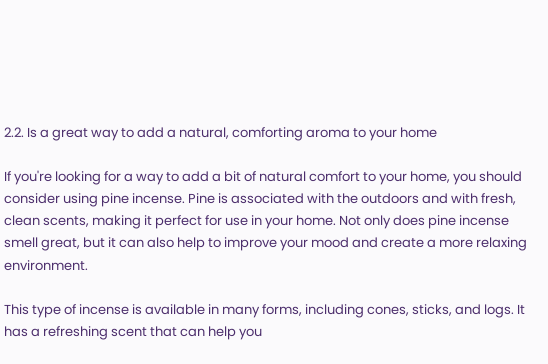2.2. Is a great way to add a natural, comforting aroma to your home

If you're looking for a way to add a bit of natural comfort to your home, you should consider using pine incense. Pine is associated with the outdoors and with fresh, clean scents, making it perfect for use in your home. Not only does pine incense smell great, but it can also help to improve your mood and create a more relaxing environment.

This type of incense is available in many forms, including cones, sticks, and logs. It has a refreshing scent that can help you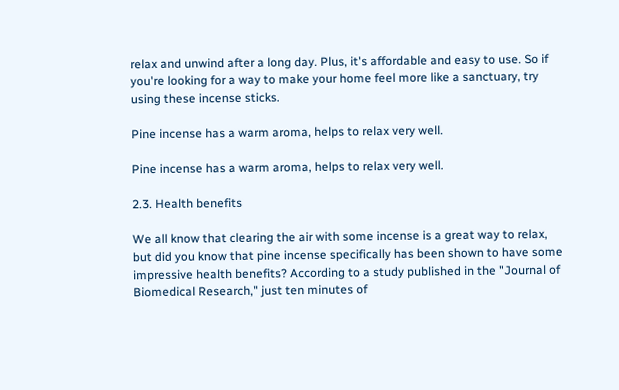relax and unwind after a long day. Plus, it's affordable and easy to use. So if you're looking for a way to make your home feel more like a sanctuary, try using these incense sticks.

Pine incense has a warm aroma, helps to relax very well.

Pine incense has a warm aroma, helps to relax very well.

2.3. Health benefits

We all know that clearing the air with some incense is a great way to relax, but did you know that pine incense specifically has been shown to have some impressive health benefits? According to a study published in the "Journal of Biomedical Research," just ten minutes of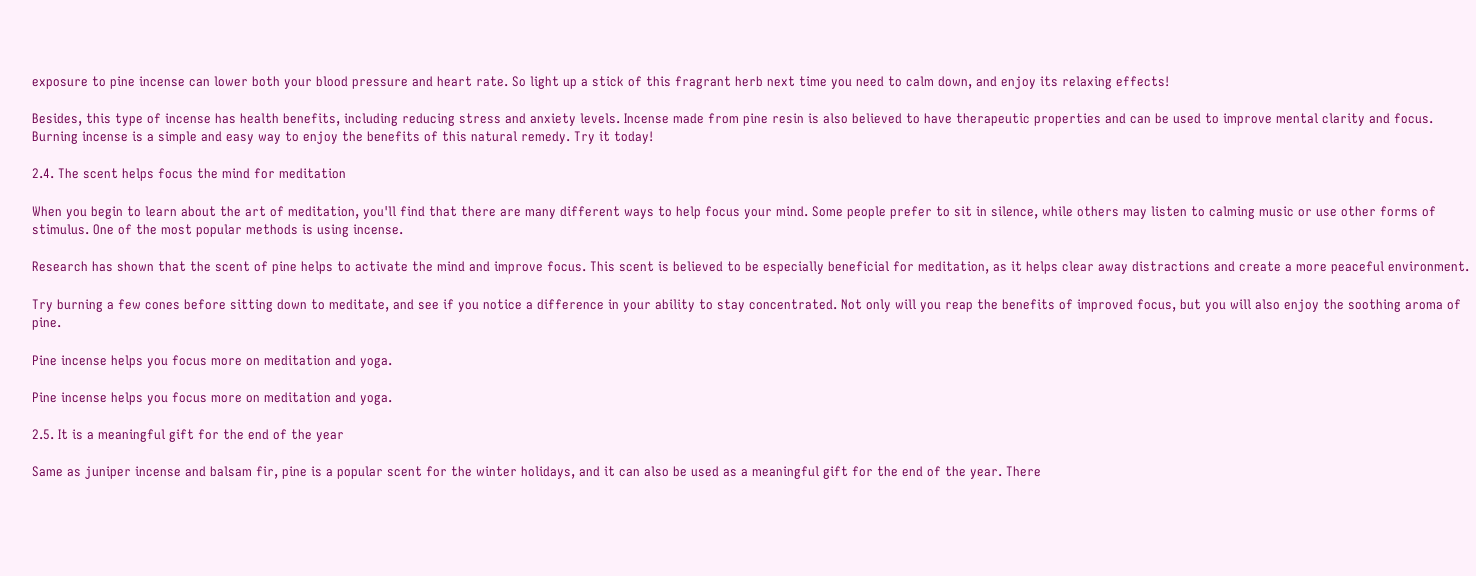exposure to pine incense can lower both your blood pressure and heart rate. So light up a stick of this fragrant herb next time you need to calm down, and enjoy its relaxing effects!

Besides, this type of incense has health benefits, including reducing stress and anxiety levels. Incense made from pine resin is also believed to have therapeutic properties and can be used to improve mental clarity and focus. Burning incense is a simple and easy way to enjoy the benefits of this natural remedy. Try it today!

2.4. The scent helps focus the mind for meditation

When you begin to learn about the art of meditation, you'll find that there are many different ways to help focus your mind. Some people prefer to sit in silence, while others may listen to calming music or use other forms of stimulus. One of the most popular methods is using incense.

Research has shown that the scent of pine helps to activate the mind and improve focus. This scent is believed to be especially beneficial for meditation, as it helps clear away distractions and create a more peaceful environment.

Try burning a few cones before sitting down to meditate, and see if you notice a difference in your ability to stay concentrated. Not only will you reap the benefits of improved focus, but you will also enjoy the soothing aroma of pine.

Pine incense helps you focus more on meditation and yoga.

Pine incense helps you focus more on meditation and yoga.

2.5. It is a meaningful gift for the end of the year

Same as juniper incense and balsam fir, pine is a popular scent for the winter holidays, and it can also be used as a meaningful gift for the end of the year. There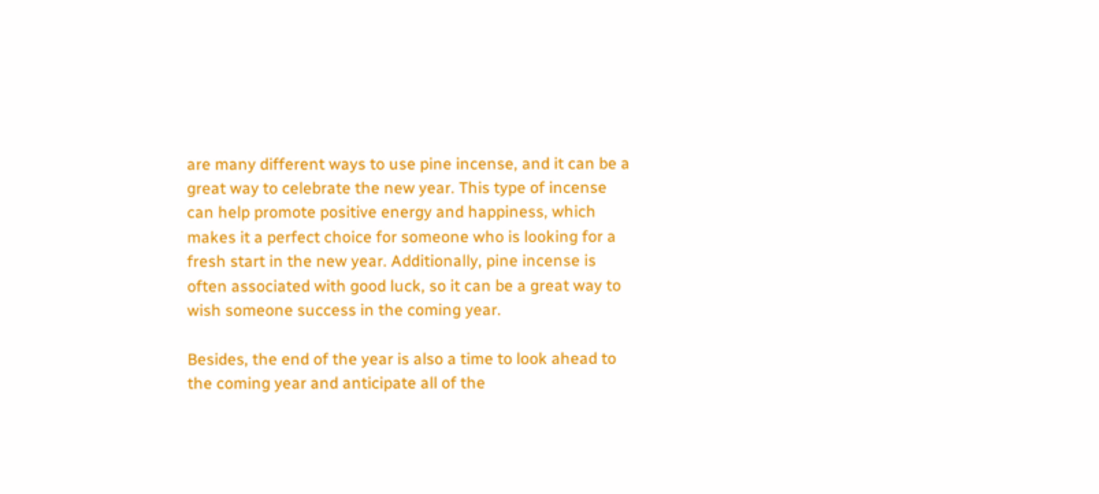are many different ways to use pine incense, and it can be a great way to celebrate the new year. This type of incense can help promote positive energy and happiness, which makes it a perfect choice for someone who is looking for a fresh start in the new year. Additionally, pine incense is often associated with good luck, so it can be a great way to wish someone success in the coming year.

Besides, the end of the year is also a time to look ahead to the coming year and anticipate all of the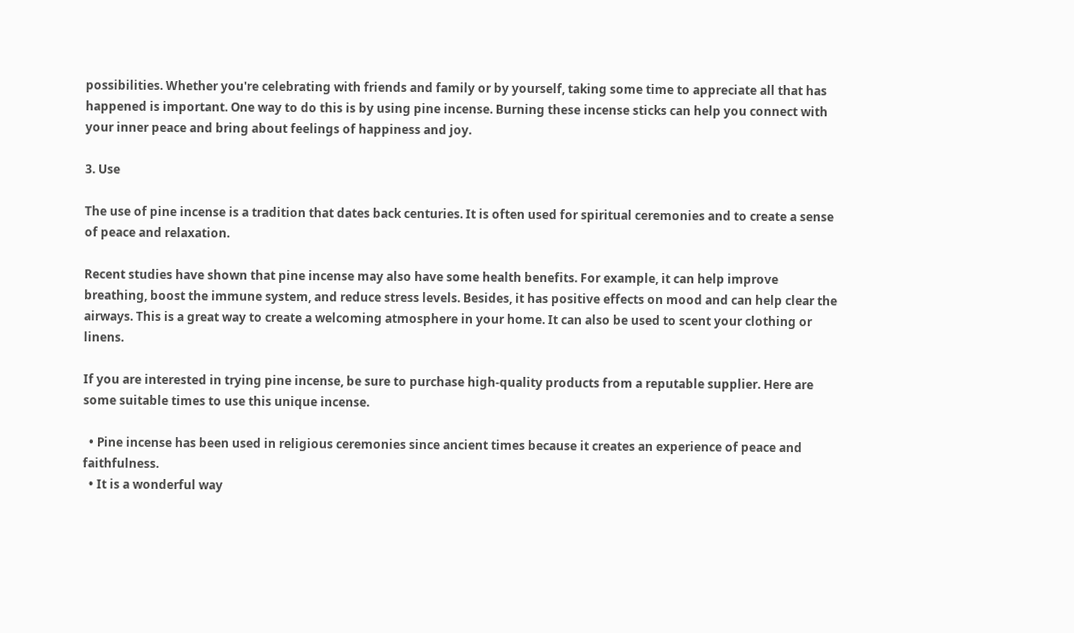possibilities. Whether you're celebrating with friends and family or by yourself, taking some time to appreciate all that has happened is important. One way to do this is by using pine incense. Burning these incense sticks can help you connect with your inner peace and bring about feelings of happiness and joy.

3. Use

The use of pine incense is a tradition that dates back centuries. It is often used for spiritual ceremonies and to create a sense of peace and relaxation.

Recent studies have shown that pine incense may also have some health benefits. For example, it can help improve breathing, boost the immune system, and reduce stress levels. Besides, it has positive effects on mood and can help clear the airways. This is a great way to create a welcoming atmosphere in your home. It can also be used to scent your clothing or linens.

If you are interested in trying pine incense, be sure to purchase high-quality products from a reputable supplier. Here are some suitable times to use this unique incense.

  • Pine incense has been used in religious ceremonies since ancient times because it creates an experience of peace and faithfulness.
  • It is a wonderful way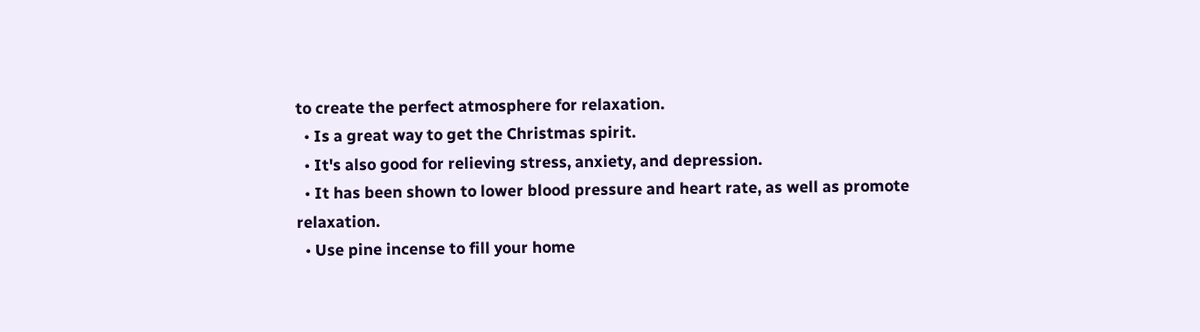to create the perfect atmosphere for relaxation.
  • Is a great way to get the Christmas spirit.
  • It's also good for relieving stress, anxiety, and depression.
  • It has been shown to lower blood pressure and heart rate, as well as promote relaxation.
  • Use pine incense to fill your home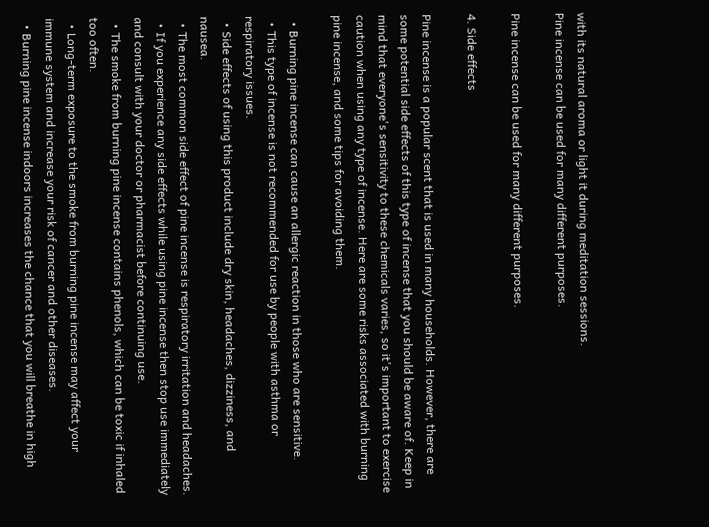with its natural aroma or light it during meditation sessions.
Pine incense can be used for many different purposes.

Pine incense can be used for many different purposes.

4. Side effects

Pine incense is a popular scent that is used in many households. However, there are some potential side effects of this type of incense that you should be aware of. Keep in mind that everyone's sensitivity to these chemicals varies, so it's important to exercise caution when using any type of incense. Here are some risks associated with burning pine incense, and some tips for avoiding them.

  • Burning pine incense can cause an allergic reaction in those who are sensitive.
  • This type of incense is not recommended for use by people with asthma or respiratory issues.
  • Side effects of using this product include dry skin, headaches, dizziness, and nausea.
  • The most common side effect of pine incense is respiratory irritation and headaches.
  • If you experience any side effects while using pine incense then stop use immediately and consult with your doctor or pharmacist before continuing use.
  • The smoke from burning pine incense contains phenols, which can be toxic if inhaled too often.
  • Long-term exposure to the smoke from burning pine incense may affect your immune system and increase your risk of cancer and other diseases.
  • Burning pine incense indoors increases the chance that you will breathe in high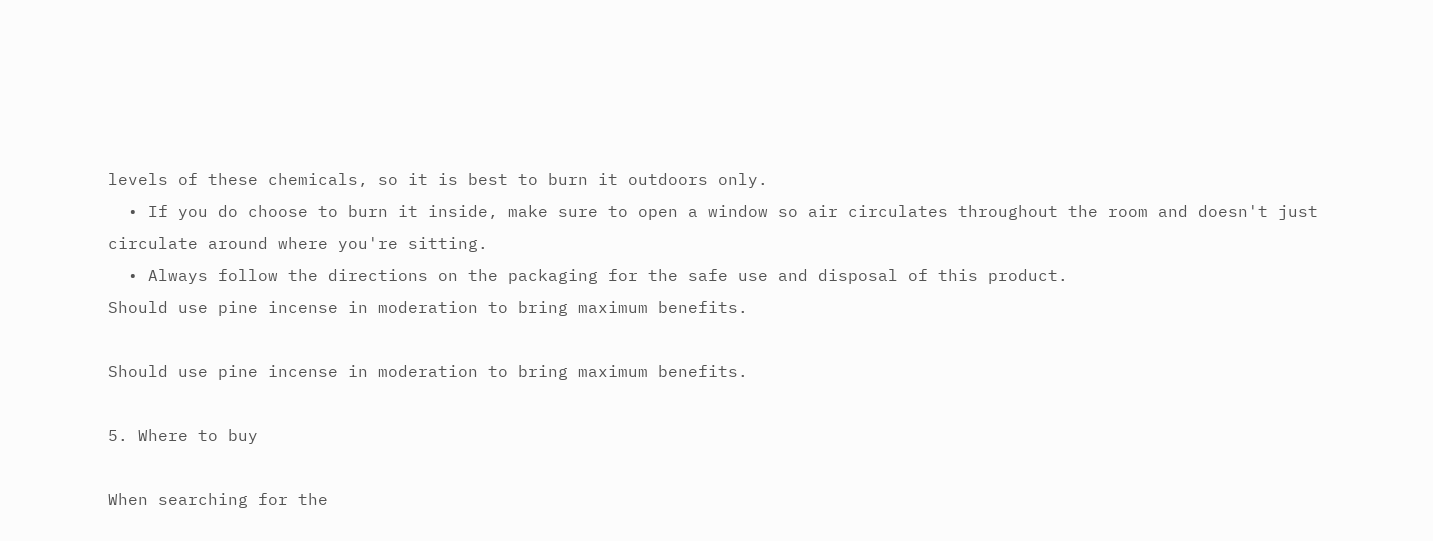levels of these chemicals, so it is best to burn it outdoors only.
  • If you do choose to burn it inside, make sure to open a window so air circulates throughout the room and doesn't just circulate around where you're sitting.
  • Always follow the directions on the packaging for the safe use and disposal of this product.
Should use pine incense in moderation to bring maximum benefits.

Should use pine incense in moderation to bring maximum benefits.

5. Where to buy

When searching for the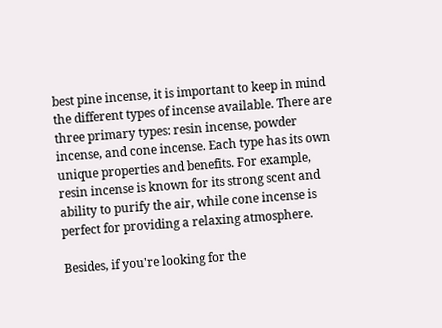best pine incense, it is important to keep in mind the different types of incense available. There are three primary types: resin incense, powder incense, and cone incense. Each type has its own unique properties and benefits. For example, resin incense is known for its strong scent and ability to purify the air, while cone incense is perfect for providing a relaxing atmosphere.

Besides, if you're looking for the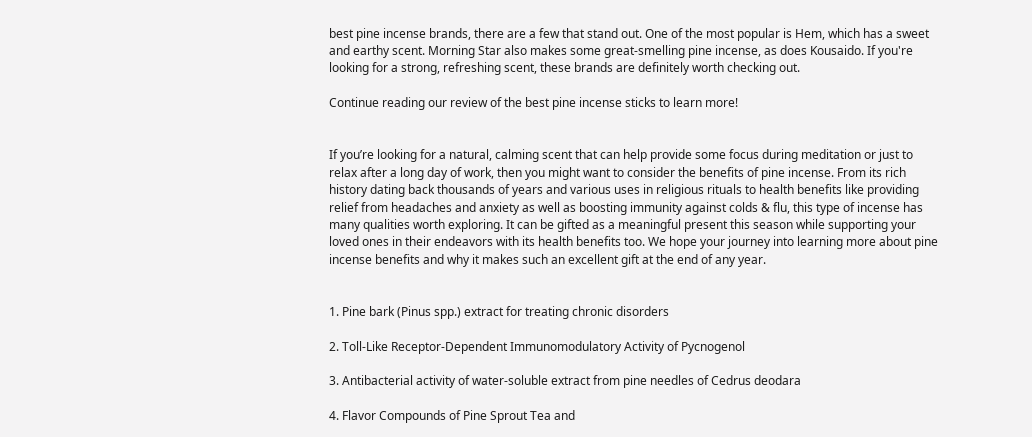best pine incense brands, there are a few that stand out. One of the most popular is Hem, which has a sweet and earthy scent. Morning Star also makes some great-smelling pine incense, as does Kousaido. If you're looking for a strong, refreshing scent, these brands are definitely worth checking out.

Continue reading our review of the best pine incense sticks to learn more!


If you’re looking for a natural, calming scent that can help provide some focus during meditation or just to relax after a long day of work, then you might want to consider the benefits of pine incense. From its rich history dating back thousands of years and various uses in religious rituals to health benefits like providing relief from headaches and anxiety as well as boosting immunity against colds & flu, this type of incense has many qualities worth exploring. It can be gifted as a meaningful present this season while supporting your loved ones in their endeavors with its health benefits too. We hope your journey into learning more about pine incense benefits and why it makes such an excellent gift at the end of any year.


1. Pine bark (Pinus spp.) extract for treating chronic disorders

2. Toll-Like Receptor-Dependent Immunomodulatory Activity of Pycnogenol

3. Antibacterial activity of water-soluble extract from pine needles of Cedrus deodara

4. Flavor Compounds of Pine Sprout Tea and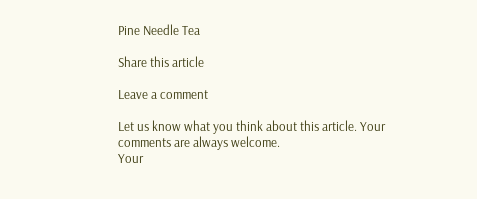Pine Needle Tea

Share this article

Leave a comment

Let us know what you think about this article. Your comments are always welcome.
Your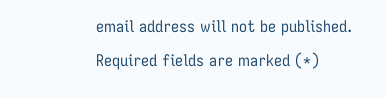email address will not be published.
Required fields are marked (*)